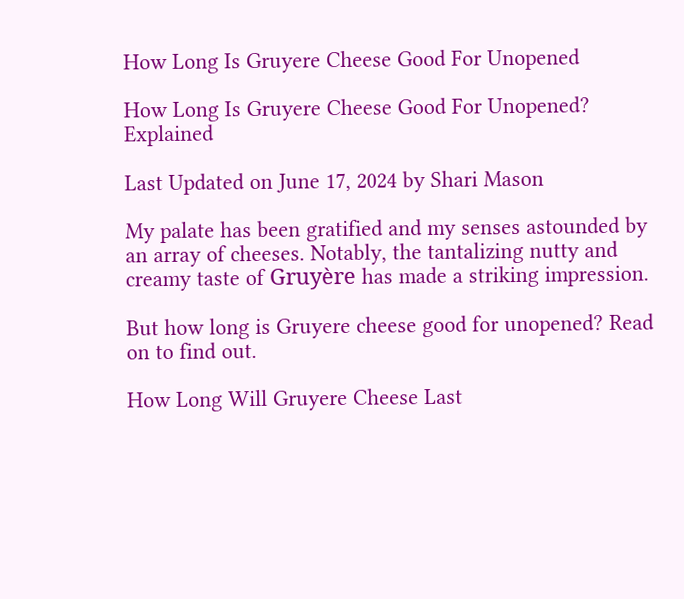How Long Is Gruyere Cheese Good For Unopened

How Long Is Gruyere Cheese Good For Unopened? Explained

Last Updated on June 17, 2024 by Shari Mason

My palate has been gratified and my senses astounded by an array of cheeses. Notably, the tantalizing nutty and creamy taste of Gruyère has made a striking impression.

But how long is Gruyere cheese good for unopened? Read on to find out.

How Long Will Gruyere Cheese Last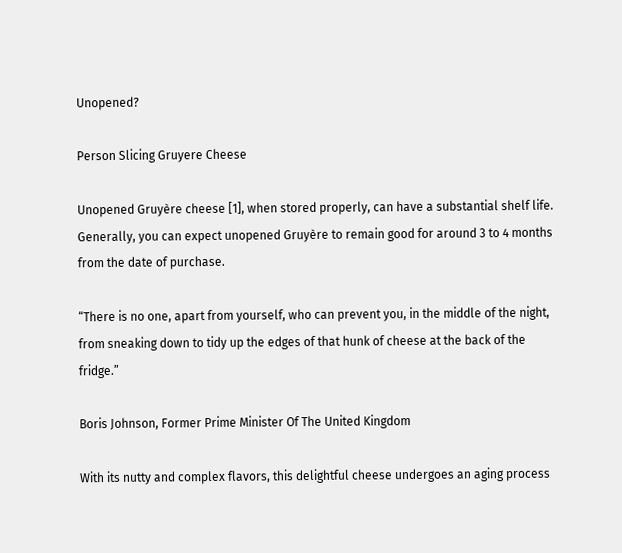Unopened?

Person Slicing Gruyere Cheese

Unopened Gruyère cheese [1], when stored properly, can have a substantial shelf life. Generally, you can expect unopened Gruyère to remain good for around 3 to 4 months from the date of purchase.

“There is no one, apart from yourself, who can prevent you, in the middle of the night, from sneaking down to tidy up the edges of that hunk of cheese at the back of the fridge.”

Boris Johnson, Former Prime Minister Of The United Kingdom

With its nutty and complex flavors, this delightful cheese undergoes an aging process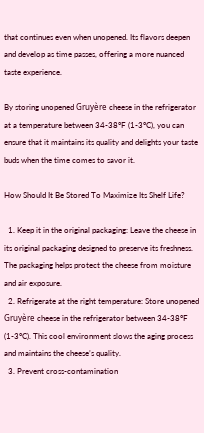that continues even when unopened. Its flavors deepen and develop as time passes, offering a more nuanced taste experience.

By storing unopened Gruyère cheese in the refrigerator at a temperature between 34-38°F (1-3°C), you can ensure that it maintains its quality and delights your taste buds when the time comes to savor it.

How Should It Be Stored To Maximize Its Shelf Life?

  1. Keep it in the original packaging: Leave the cheese in its original packaging designed to preserve its freshness. The packaging helps protect the cheese from moisture and air exposure.
  2. Refrigerate at the right temperature: Store unopened Gruyère cheese in the refrigerator between 34-38°F (1-3°C). This cool environment slows the aging process and maintains the cheese’s quality.
  3. Prevent cross-contamination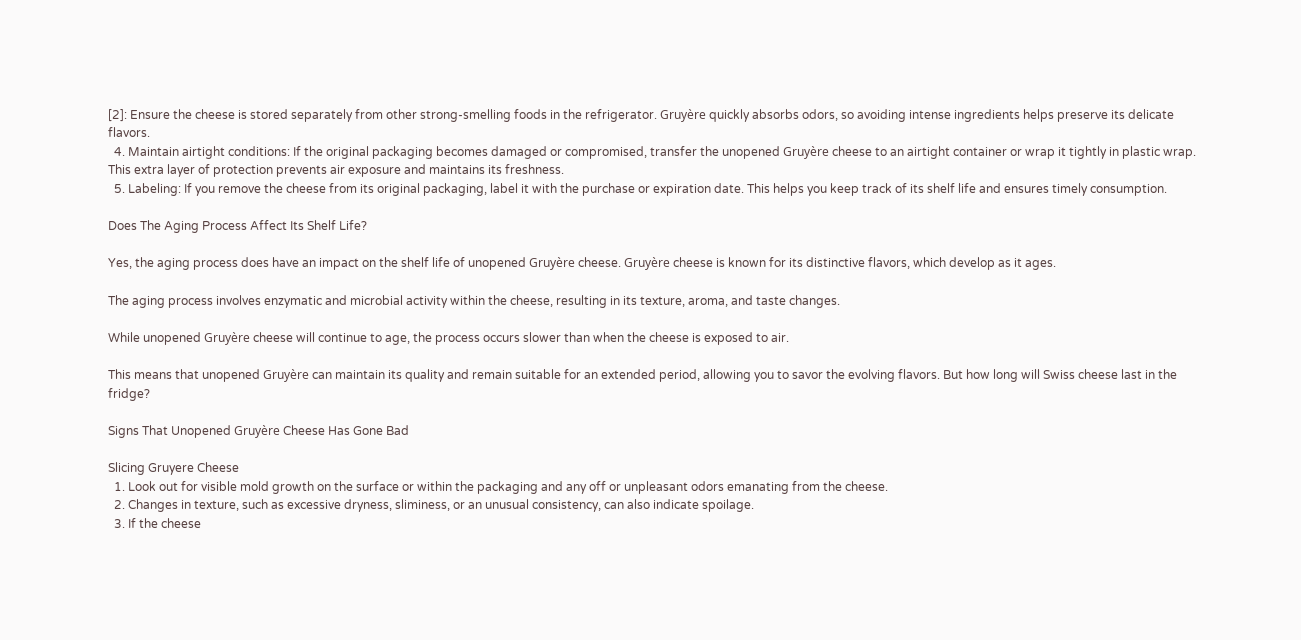[2]: Ensure the cheese is stored separately from other strong-smelling foods in the refrigerator. Gruyère quickly absorbs odors, so avoiding intense ingredients helps preserve its delicate flavors.
  4. Maintain airtight conditions: If the original packaging becomes damaged or compromised, transfer the unopened Gruyère cheese to an airtight container or wrap it tightly in plastic wrap. This extra layer of protection prevents air exposure and maintains its freshness.
  5. Labeling: If you remove the cheese from its original packaging, label it with the purchase or expiration date. This helps you keep track of its shelf life and ensures timely consumption.

Does The Aging Process Affect Its Shelf Life?

Yes, the aging process does have an impact on the shelf life of unopened Gruyère cheese. Gruyère cheese is known for its distinctive flavors, which develop as it ages.

The aging process involves enzymatic and microbial activity within the cheese, resulting in its texture, aroma, and taste changes.

While unopened Gruyère cheese will continue to age, the process occurs slower than when the cheese is exposed to air.

This means that unopened Gruyère can maintain its quality and remain suitable for an extended period, allowing you to savor the evolving flavors. But how long will Swiss cheese last in the fridge?

Signs That Unopened Gruyère Cheese Has Gone Bad

Slicing Gruyere Cheese
  1. Look out for visible mold growth on the surface or within the packaging and any off or unpleasant odors emanating from the cheese.
  2. Changes in texture, such as excessive dryness, sliminess, or an unusual consistency, can also indicate spoilage.
  3. If the cheese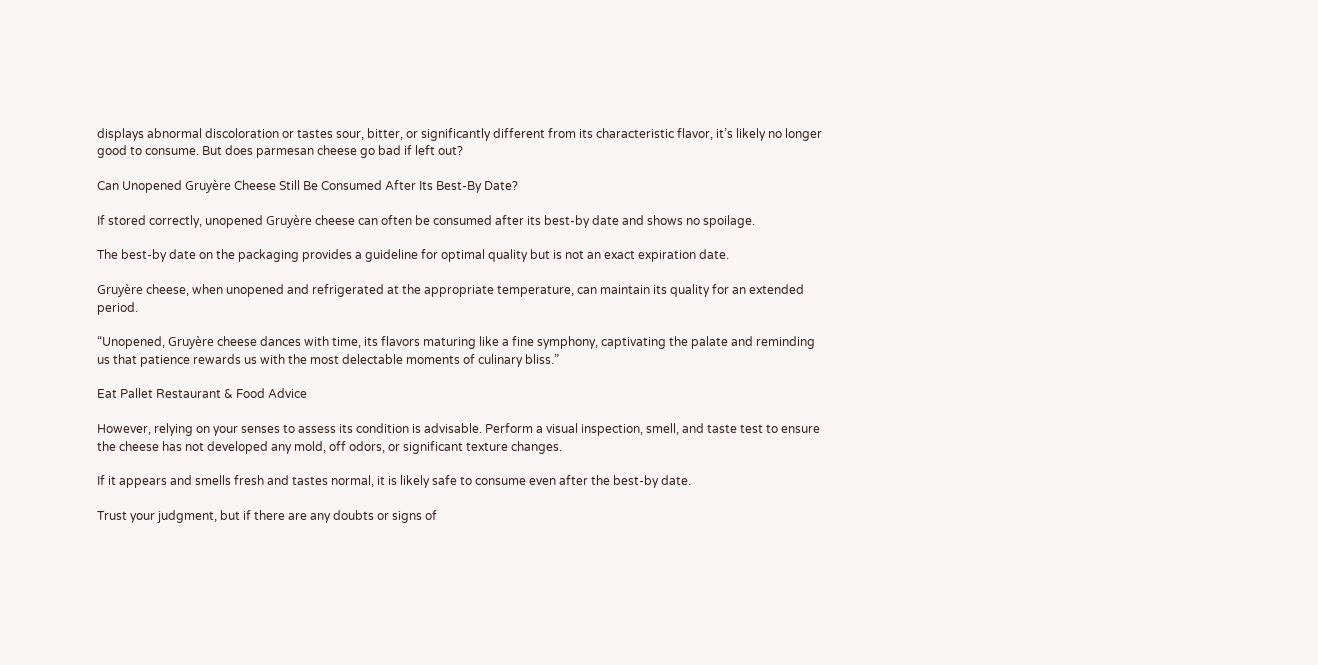displays abnormal discoloration or tastes sour, bitter, or significantly different from its characteristic flavor, it’s likely no longer good to consume. But does parmesan cheese go bad if left out?

Can Unopened Gruyère Cheese Still Be Consumed After Its Best-By Date?

If stored correctly, unopened Gruyère cheese can often be consumed after its best-by date and shows no spoilage.

The best-by date on the packaging provides a guideline for optimal quality but is not an exact expiration date.

Gruyère cheese, when unopened and refrigerated at the appropriate temperature, can maintain its quality for an extended period.

“Unopened, Gruyère cheese dances with time, its flavors maturing like a fine symphony, captivating the palate and reminding us that patience rewards us with the most delectable moments of culinary bliss.”

Eat Pallet Restaurant & Food Advice

However, relying on your senses to assess its condition is advisable. Perform a visual inspection, smell, and taste test to ensure the cheese has not developed any mold, off odors, or significant texture changes.

If it appears and smells fresh and tastes normal, it is likely safe to consume even after the best-by date.

Trust your judgment, but if there are any doubts or signs of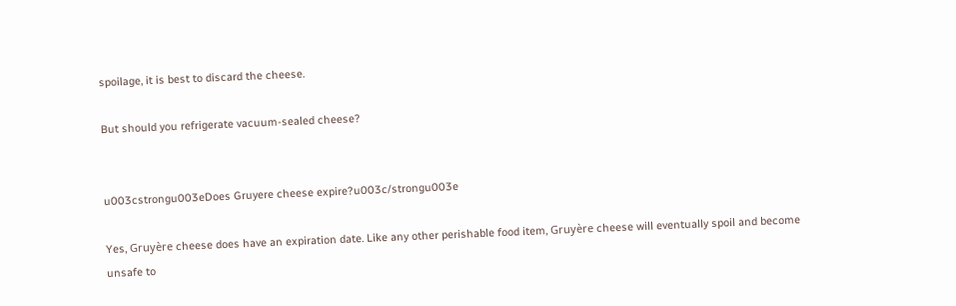spoilage, it is best to discard the cheese.

But should you refrigerate vacuum-sealed cheese?


u003cstrongu003eDoes Gruyere cheese expire?u003c/strongu003e

Yes, Gruyère cheese does have an expiration date. Like any other perishable food item, Gruyère cheese will eventually spoil and become unsafe to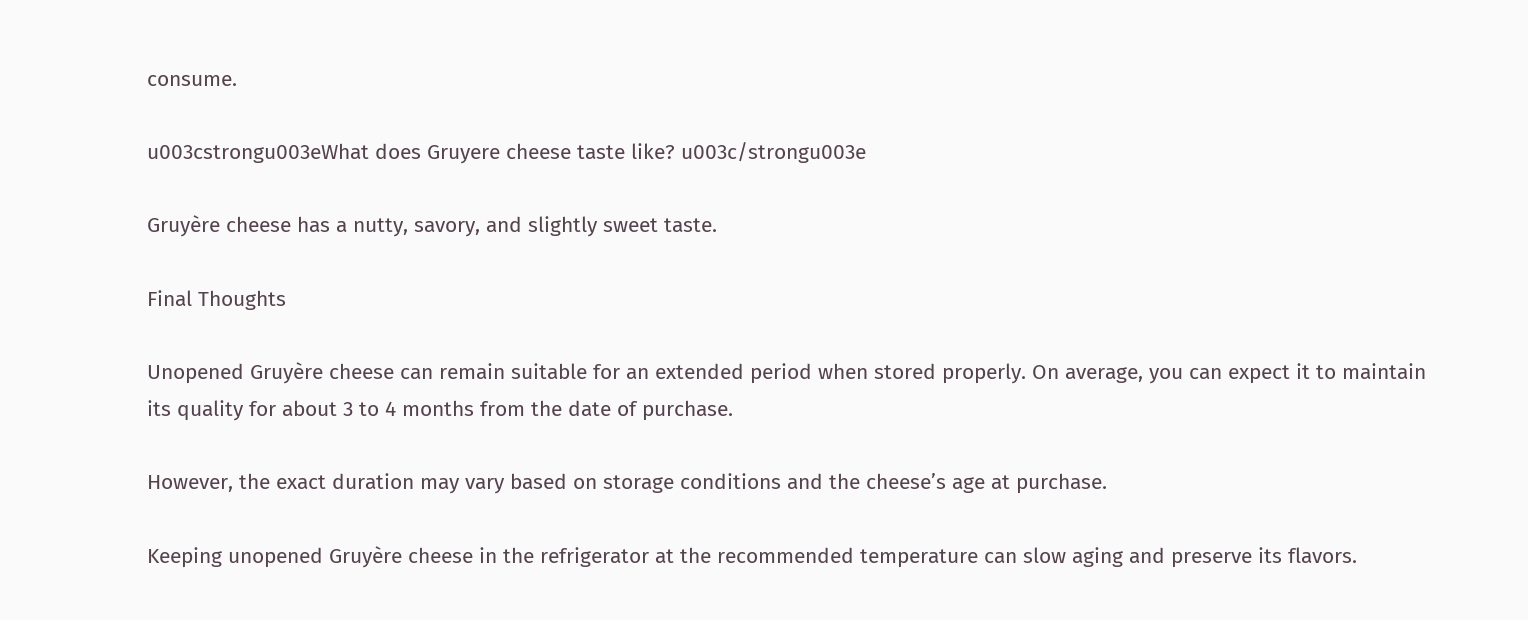consume.

u003cstrongu003eWhat does Gruyere cheese taste like? u003c/strongu003e

Gruyère cheese has a nutty, savory, and slightly sweet taste.

Final Thoughts

Unopened Gruyère cheese can remain suitable for an extended period when stored properly. On average, you can expect it to maintain its quality for about 3 to 4 months from the date of purchase.

However, the exact duration may vary based on storage conditions and the cheese’s age at purchase.

Keeping unopened Gruyère cheese in the refrigerator at the recommended temperature can slow aging and preserve its flavors.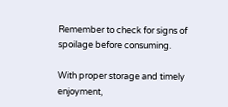Remember to check for signs of spoilage before consuming.

With proper storage and timely enjoyment,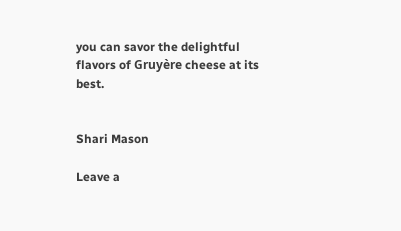you can savor the delightful flavors of Gruyère cheese at its best.


Shari Mason

Leave a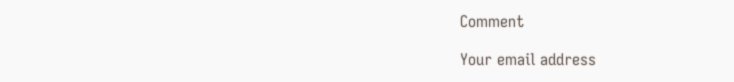Comment

Your email address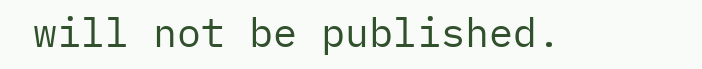will not be published.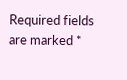Required fields are marked *